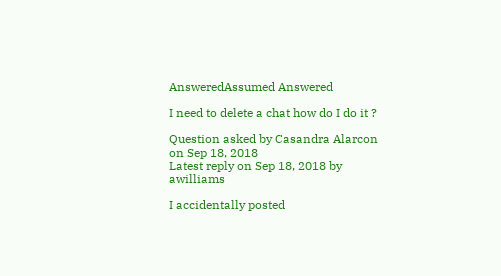AnsweredAssumed Answered

I need to delete a chat how do I do it ?

Question asked by Casandra Alarcon on Sep 18, 2018
Latest reply on Sep 18, 2018 by awilliams

I accidentally posted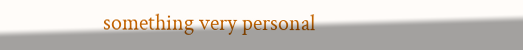something very personal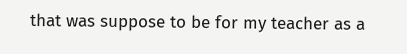that was suppose to be for my teacher as a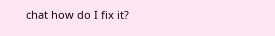chat how do I fix it?